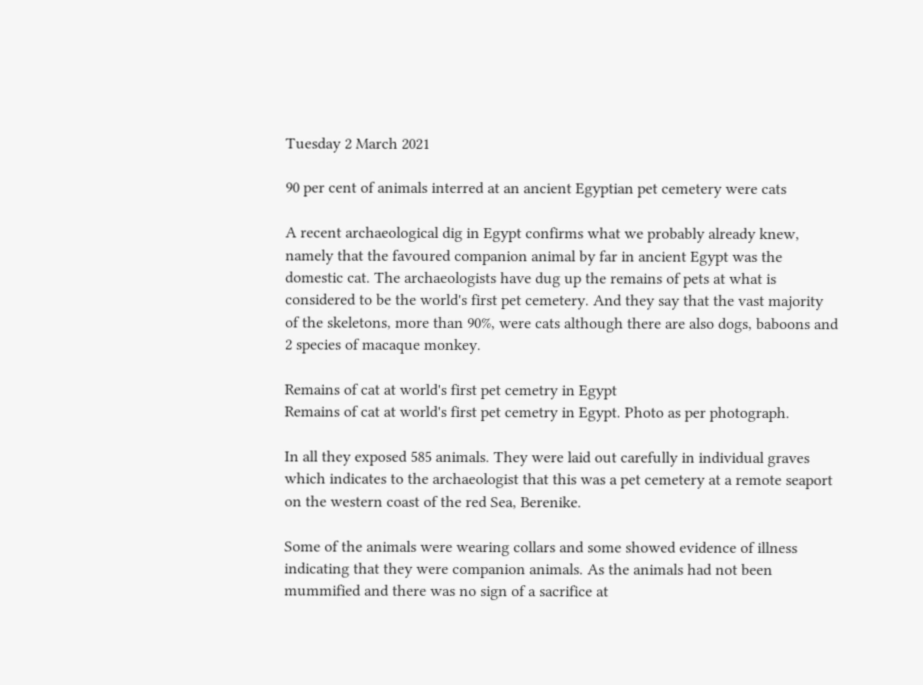Tuesday 2 March 2021

90 per cent of animals interred at an ancient Egyptian pet cemetery were cats

A recent archaeological dig in Egypt confirms what we probably already knew, namely that the favoured companion animal by far in ancient Egypt was the domestic cat. The archaeologists have dug up the remains of pets at what is considered to be the world's first pet cemetery. And they say that the vast majority of the skeletons, more than 90%, were cats although there are also dogs, baboons and 2 species of macaque monkey.

Remains of cat at world's first pet cemetry in Egypt
Remains of cat at world's first pet cemetry in Egypt. Photo as per photograph.

In all they exposed 585 animals. They were laid out carefully in individual graves which indicates to the archaeologist that this was a pet cemetery at a remote seaport on the western coast of the red Sea, Berenike.

Some of the animals were wearing collars and some showed evidence of illness indicating that they were companion animals. As the animals had not been mummified and there was no sign of a sacrifice at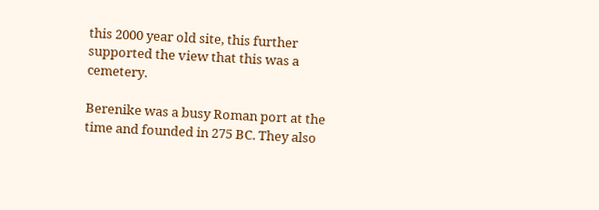this 2000 year old site, this further supported the view that this was a cemetery.

Berenike was a busy Roman port at the time and founded in 275 BC. They also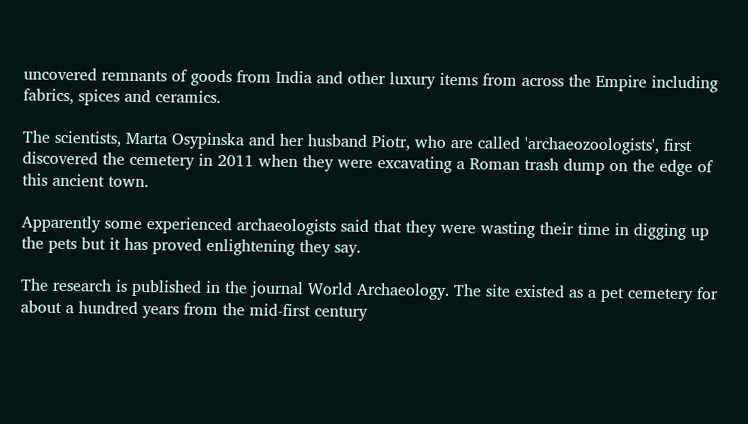uncovered remnants of goods from India and other luxury items from across the Empire including fabrics, spices and ceramics.

The scientists, Marta Osypinska and her husband Piotr, who are called 'archaeozoologists', first discovered the cemetery in 2011 when they were excavating a Roman trash dump on the edge of this ancient town.

Apparently some experienced archaeologists said that they were wasting their time in digging up the pets but it has proved enlightening they say.

The research is published in the journal World Archaeology. The site existed as a pet cemetery for about a hundred years from the mid-first century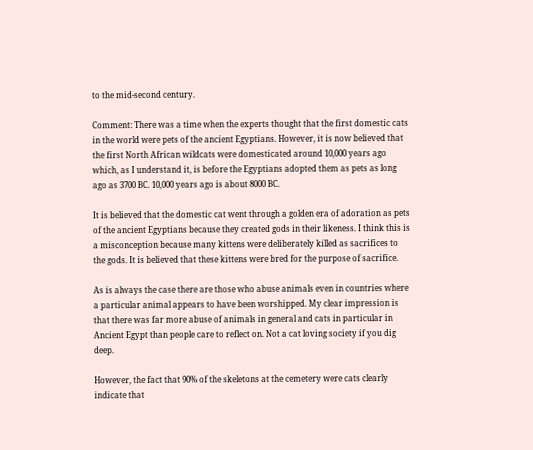to the mid-second century.

Comment: There was a time when the experts thought that the first domestic cats in the world were pets of the ancient Egyptians. However, it is now believed that the first North African wildcats were domesticated around 10,000 years ago which, as I understand it, is before the Egyptians adopted them as pets as long ago as 3700 BC. 10,000 years ago is about 8000 BC.

It is believed that the domestic cat went through a golden era of adoration as pets of the ancient Egyptians because they created gods in their likeness. I think this is a misconception because many kittens were deliberately killed as sacrifices to the gods. It is believed that these kittens were bred for the purpose of sacrifice.

As is always the case there are those who abuse animals even in countries where a particular animal appears to have been worshipped. My clear impression is that there was far more abuse of animals in general and cats in particular in Ancient Egypt than people care to reflect on. Not a cat loving society if you dig deep.

However, the fact that 90% of the skeletons at the cemetery were cats clearly indicate that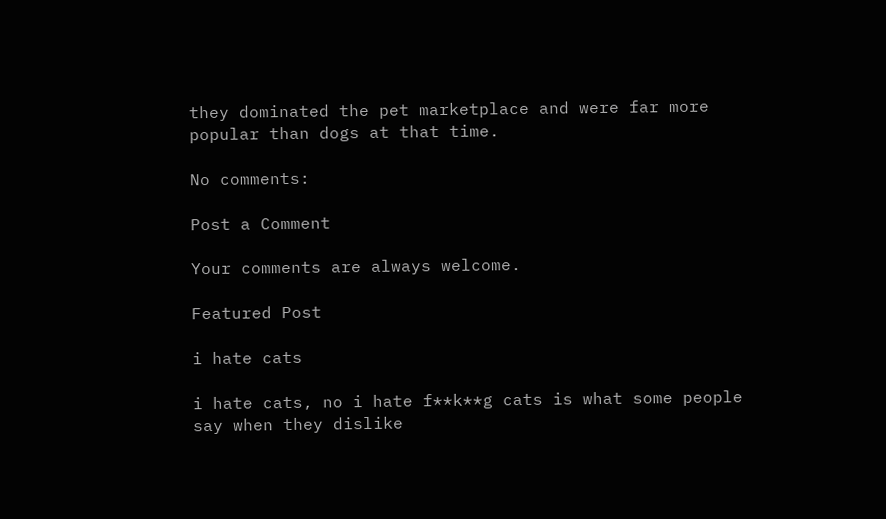they dominated the pet marketplace and were far more popular than dogs at that time.

No comments:

Post a Comment

Your comments are always welcome.

Featured Post

i hate cats

i hate cats, no i hate f**k**g cats is what some people say when they dislike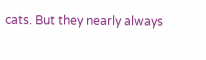cats. But they nearly always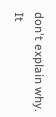don't explain why. It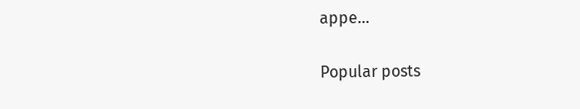appe...

Popular posts